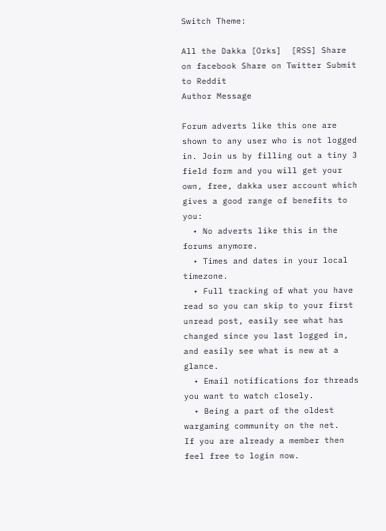Switch Theme:

All the Dakka [Orks]  [RSS] Share on facebook Share on Twitter Submit to Reddit
Author Message

Forum adverts like this one are shown to any user who is not logged in. Join us by filling out a tiny 3 field form and you will get your own, free, dakka user account which gives a good range of benefits to you:
  • No adverts like this in the forums anymore.
  • Times and dates in your local timezone.
  • Full tracking of what you have read so you can skip to your first unread post, easily see what has changed since you last logged in, and easily see what is new at a glance.
  • Email notifications for threads you want to watch closely.
  • Being a part of the oldest wargaming community on the net.
If you are already a member then feel free to login now.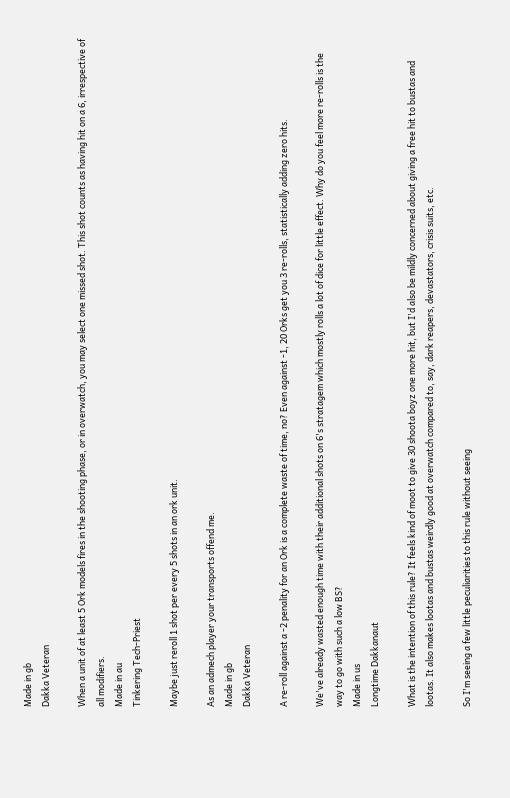Made in gb
Dakka Veteran

When a unit of at least 5 Ork models fires in the shooting phase, or in overwatch, you may select one missed shot. This shot counts as having hit on a 6, irrespective of all modifiers.
Made in au
Tinkering Tech-Priest

Maybe just reroll 1 shot per every 5 shots in an ork unit.

As an admech player your transports offend me.
Made in gb
Dakka Veteran

A re-roll against a -2 penality for an Ork is a complete waste of time, no? Even against -1, 20 Orks get you 3 re-rolls, statistically adding zero hits.

We've already wasted enough time with their additional shots on 6's stratagem which mostly rolls a lot of dice for little effect. Why do you feel more re-rolls is the way to go with such a low BS?
Made in us
Longtime Dakkanaut

What is the intention of this rule? It feels kind of moot to give 30 shoota boyz one more hit, but I'd also be mildly concerned about giving a free hit to bustas and lootas. It also makes lootas and bustas weirdly good at overwatch compared to, say, dark reapers, devastators, crisis suits, etc.

So I'm seeing a few little peculiarities to this rule without seeing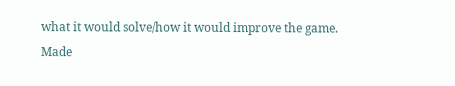what it would solve/how it would improve the game.
Made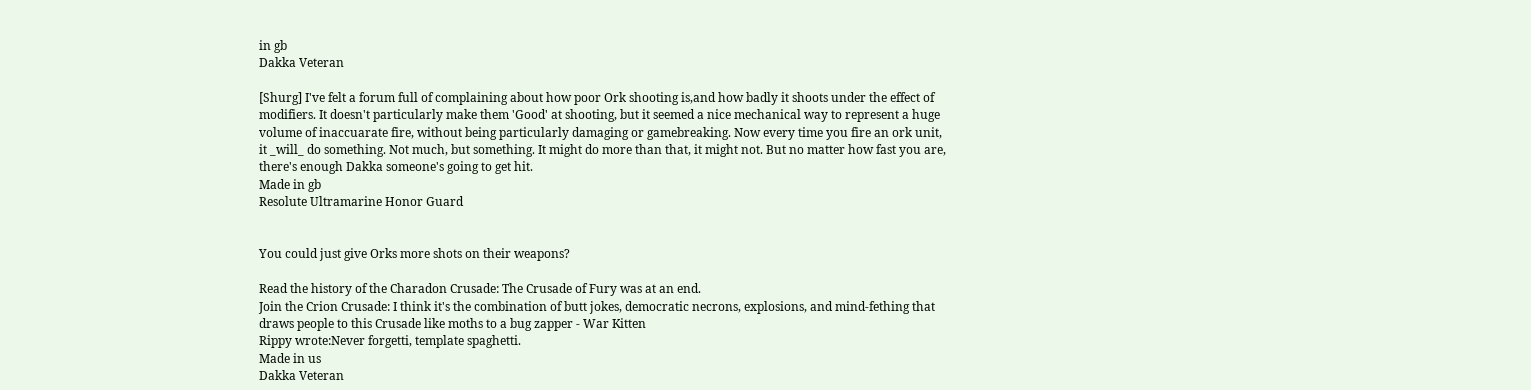in gb
Dakka Veteran

[Shurg] I've felt a forum full of complaining about how poor Ork shooting is,and how badly it shoots under the effect of modifiers. It doesn't particularly make them 'Good' at shooting, but it seemed a nice mechanical way to represent a huge volume of inaccuarate fire, without being particularly damaging or gamebreaking. Now every time you fire an ork unit, it _will_ do something. Not much, but something. It might do more than that, it might not. But no matter how fast you are, there's enough Dakka someone's going to get hit.
Made in gb
Resolute Ultramarine Honor Guard


You could just give Orks more shots on their weapons?

Read the history of the Charadon Crusade: The Crusade of Fury was at an end.
Join the Crion Crusade: I think it's the combination of butt jokes, democratic necrons, explosions, and mind-fething that draws people to this Crusade like moths to a bug zapper - War Kitten
Rippy wrote:Never forgetti, template spaghetti.
Made in us
Dakka Veteran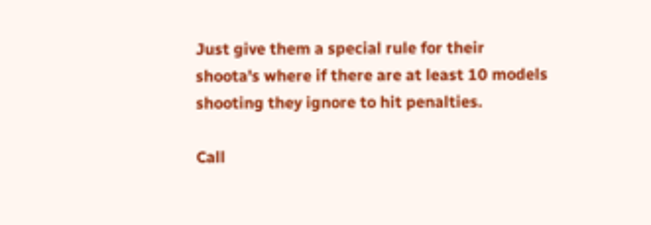Just give them a special rule for their shoota's where if there are at least 10 models shooting they ignore to hit penalties.

Call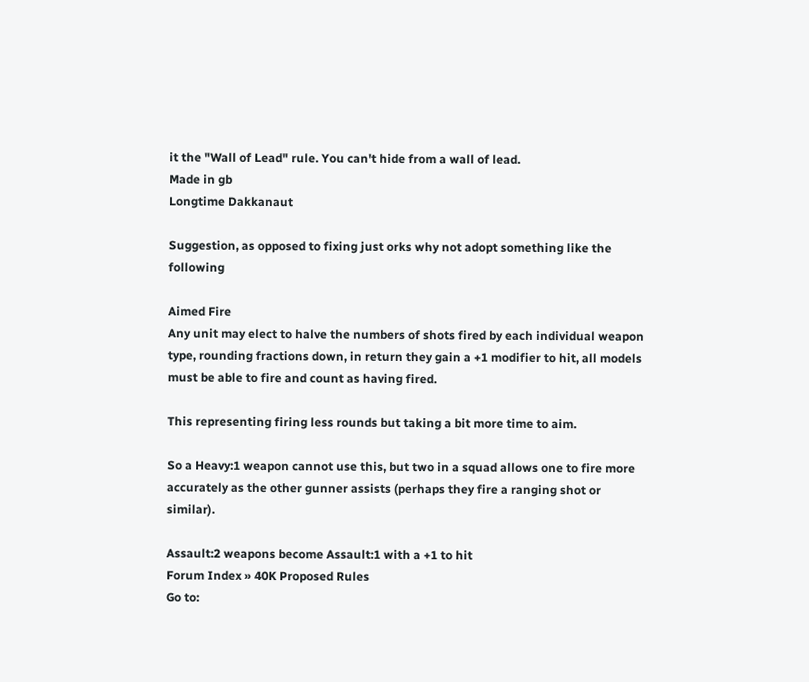it the "Wall of Lead" rule. You can't hide from a wall of lead.
Made in gb
Longtime Dakkanaut

Suggestion, as opposed to fixing just orks why not adopt something like the following

Aimed Fire
Any unit may elect to halve the numbers of shots fired by each individual weapon type, rounding fractions down, in return they gain a +1 modifier to hit, all models must be able to fire and count as having fired.

This representing firing less rounds but taking a bit more time to aim.

So a Heavy:1 weapon cannot use this, but two in a squad allows one to fire more accurately as the other gunner assists (perhaps they fire a ranging shot or similar).

Assault:2 weapons become Assault:1 with a +1 to hit
Forum Index » 40K Proposed Rules
Go to: